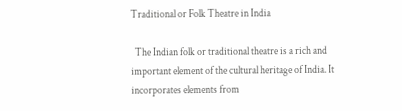Traditional or Folk Theatre in India

  The Indian folk or traditional theatre is a rich and important element of the cultural heritage of India. It incorporates elements from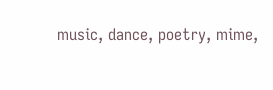music, dance, poetry, mime,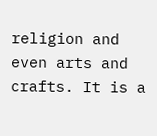religion and even arts and crafts. It is a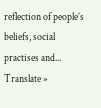reflection of people’s beliefs, social practises and...
Translate »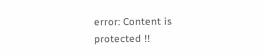error: Content is protected !!